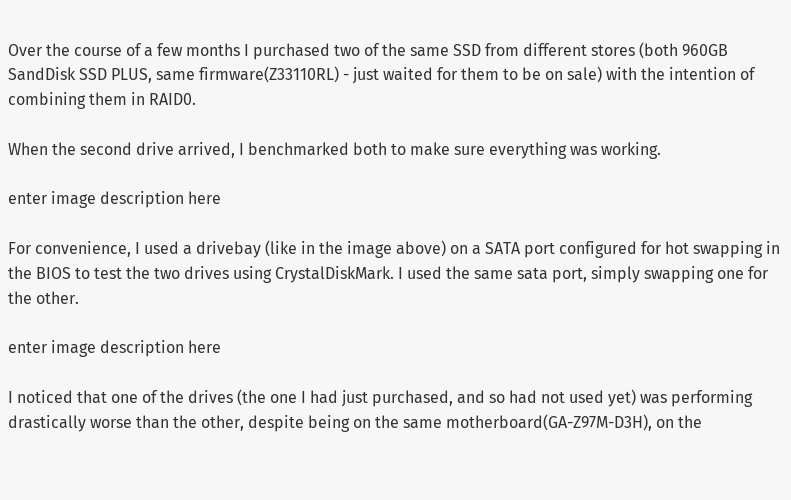Over the course of a few months I purchased two of the same SSD from different stores (both 960GB SandDisk SSD PLUS, same firmware(Z33110RL) - just waited for them to be on sale) with the intention of combining them in RAID0.

When the second drive arrived, I benchmarked both to make sure everything was working.

enter image description here

For convenience, I used a drivebay (like in the image above) on a SATA port configured for hot swapping in the BIOS to test the two drives using CrystalDiskMark. I used the same sata port, simply swapping one for the other.

enter image description here

I noticed that one of the drives (the one I had just purchased, and so had not used yet) was performing drastically worse than the other, despite being on the same motherboard(GA-Z97M-D3H), on the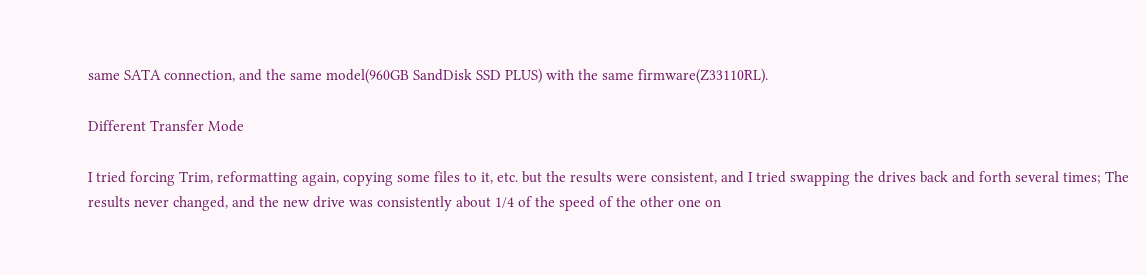same SATA connection, and the same model(960GB SandDisk SSD PLUS) with the same firmware(Z33110RL).

Different Transfer Mode

I tried forcing Trim, reformatting again, copying some files to it, etc. but the results were consistent, and I tried swapping the drives back and forth several times; The results never changed, and the new drive was consistently about 1/4 of the speed of the other one on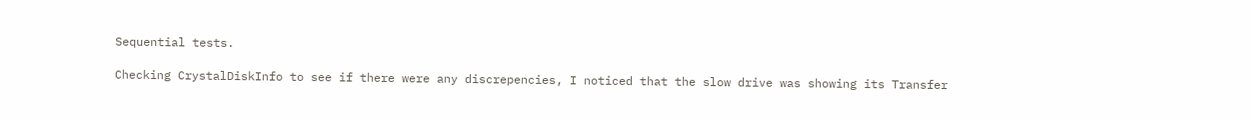Sequential tests.

Checking CrystalDiskInfo to see if there were any discrepencies, I noticed that the slow drive was showing its Transfer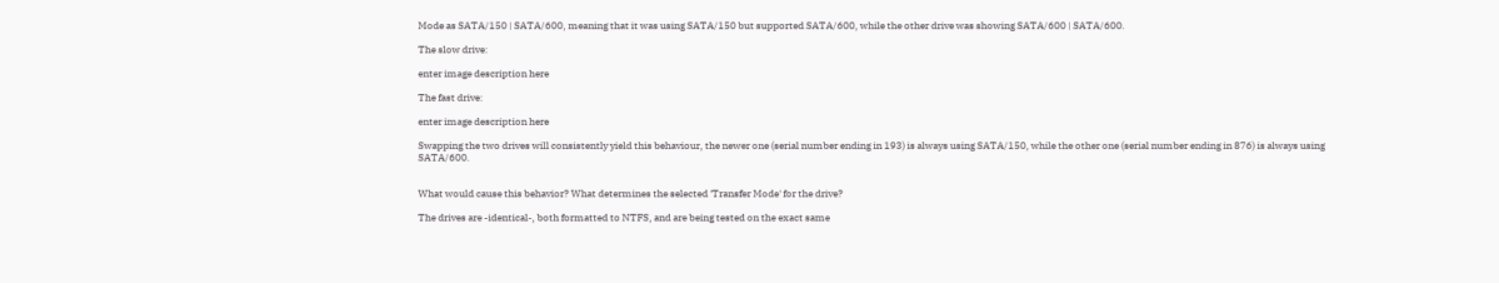Mode as SATA/150 | SATA/600, meaning that it was using SATA/150 but supported SATA/600, while the other drive was showing SATA/600 | SATA/600.

The slow drive:

enter image description here

The fast drive:

enter image description here

Swapping the two drives will consistently yield this behaviour, the newer one (serial number ending in 193) is always using SATA/150, while the other one (serial number ending in 876) is always using SATA/600.


What would cause this behavior? What determines the selected 'Transfer Mode' for the drive?

The drives are -identical-, both formatted to NTFS, and are being tested on the exact same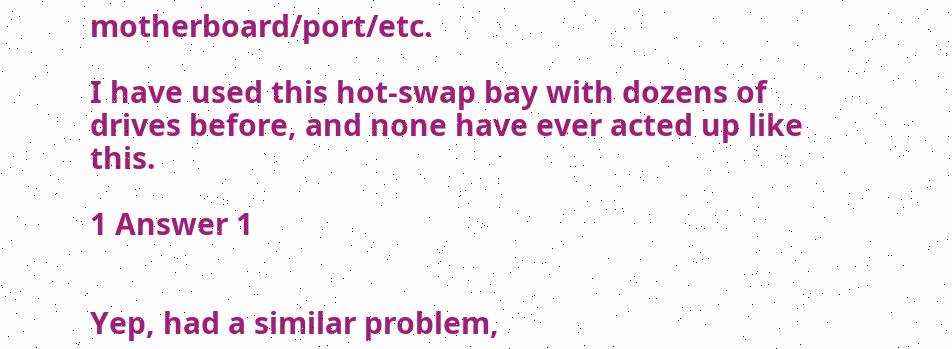motherboard/port/etc.

I have used this hot-swap bay with dozens of drives before, and none have ever acted up like this.

1 Answer 1


Yep, had a similar problem,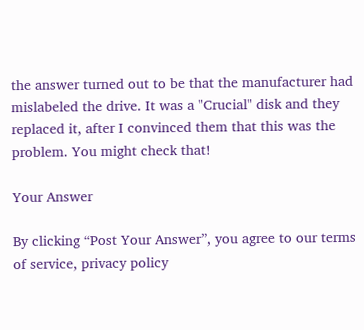the answer turned out to be that the manufacturer had mislabeled the drive. It was a "Crucial" disk and they replaced it, after I convinced them that this was the problem. You might check that!

Your Answer

By clicking “Post Your Answer”, you agree to our terms of service, privacy policy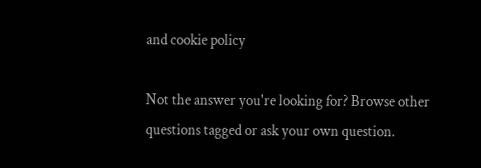and cookie policy

Not the answer you're looking for? Browse other questions tagged or ask your own question.